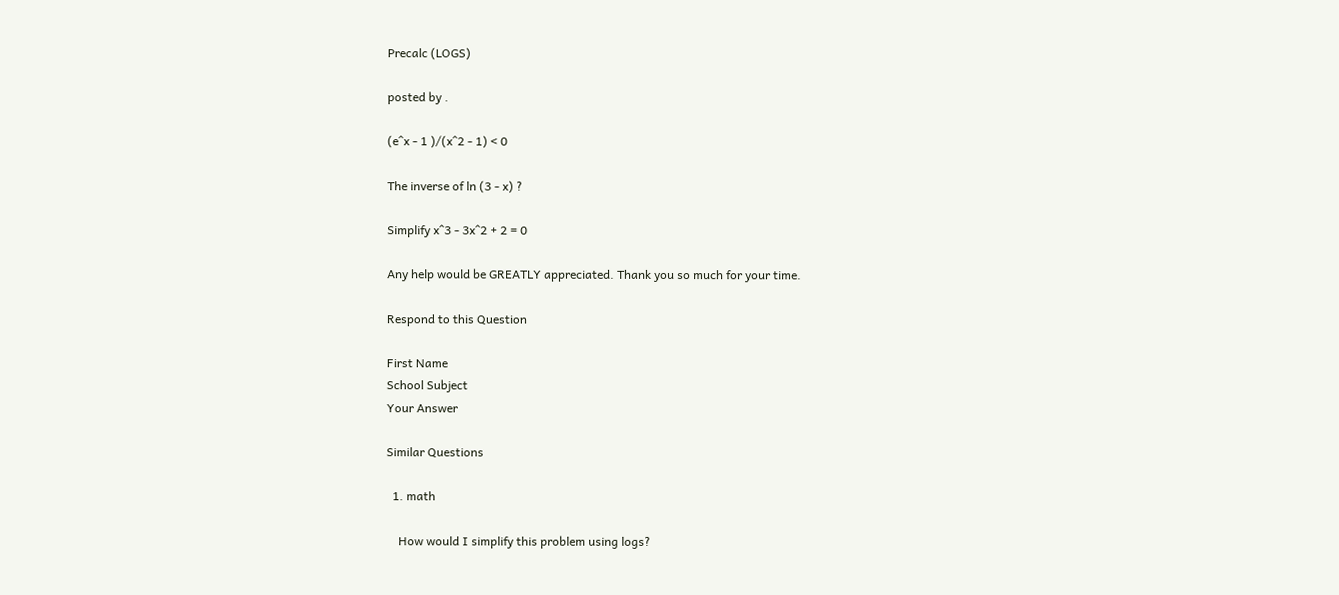Precalc (LOGS)

posted by .

(e^x - 1 )/(x^2 - 1) < 0

The inverse of ln (3 - x) ?

Simplify x^3 - 3x^2 + 2 = 0

Any help would be GREATLY appreciated. Thank you so much for your time.

Respond to this Question

First Name
School Subject
Your Answer

Similar Questions

  1. math

    How would I simplify this problem using logs?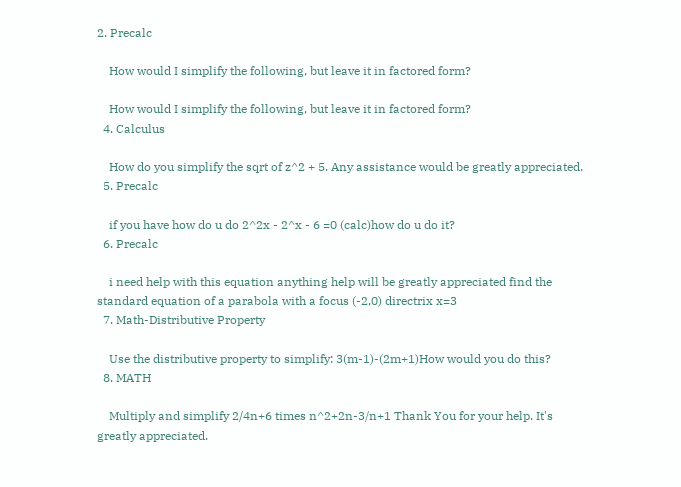2. Precalc

    How would I simplify the following, but leave it in factored form?

    How would I simplify the following, but leave it in factored form?
  4. Calculus

    How do you simplify the sqrt of z^2 + 5. Any assistance would be greatly appreciated.
  5. Precalc

    if you have how do u do 2^2x - 2^x - 6 =0 (calc)how do u do it?
  6. Precalc

    i need help with this equation anything help will be greatly appreciated find the standard equation of a parabola with a focus (-2,0) directrix x=3
  7. Math-Distributive Property

    Use the distributive property to simplify: 3(m-1)-(2m+1)How would you do this?
  8. MATH

    Multiply and simplify 2/4n+6 times n^2+2n-3/n+1 Thank You for your help. It's greatly appreciated.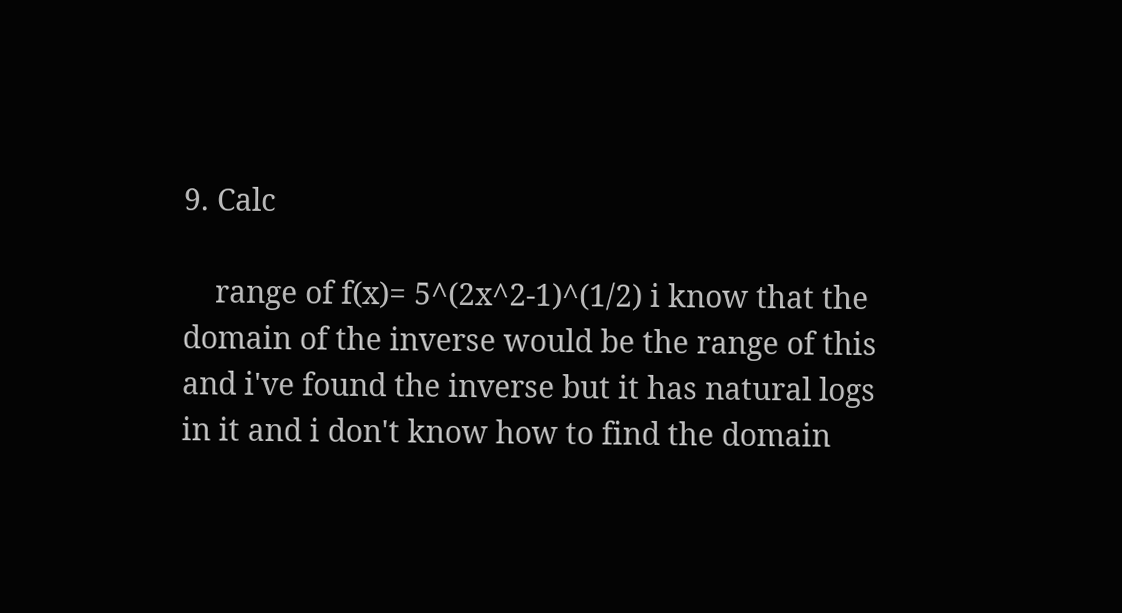9. Calc

    range of f(x)= 5^(2x^2-1)^(1/2) i know that the domain of the inverse would be the range of this and i've found the inverse but it has natural logs in it and i don't know how to find the domain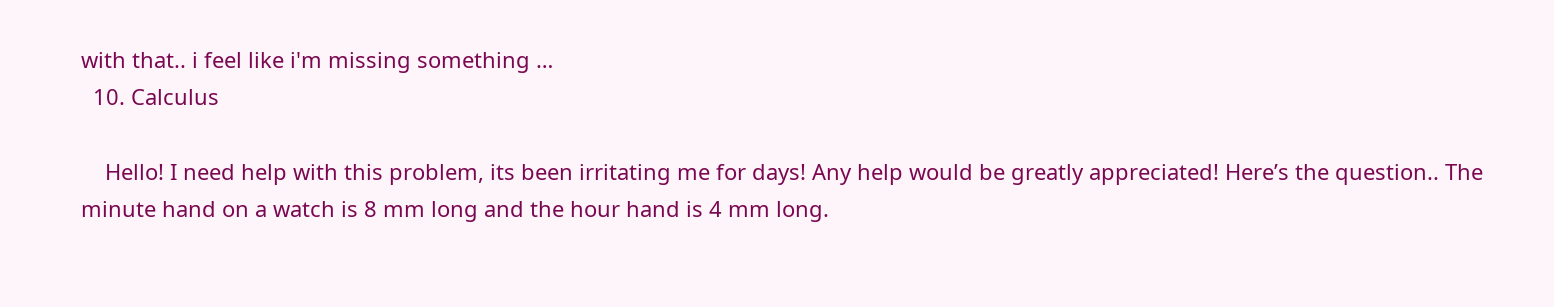with that.. i feel like i'm missing something …
  10. Calculus

    Hello! I need help with this problem, its been irritating me for days! Any help would be greatly appreciated! Here’s the question.. The minute hand on a watch is 8 mm long and the hour hand is 4 mm long.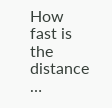How fast is the distance …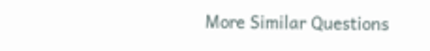More Similar Questions